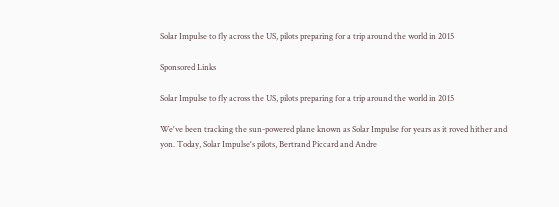Solar Impulse to fly across the US, pilots preparing for a trip around the world in 2015

Sponsored Links

Solar Impulse to fly across the US, pilots preparing for a trip around the world in 2015

We've been tracking the sun-powered plane known as Solar Impulse for years as it roved hither and yon. Today, Solar Impulse's pilots, Bertrand Piccard and Andre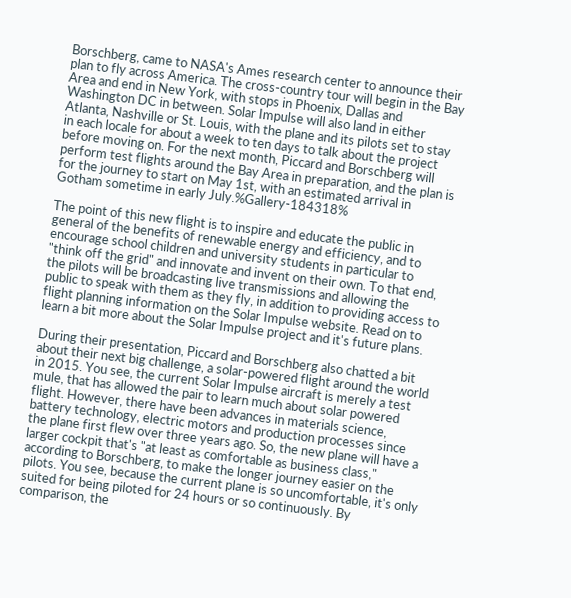Borschberg, came to NASA's Ames research center to announce their plan to fly across America. The cross-country tour will begin in the Bay Area and end in New York, with stops in Phoenix, Dallas and Washington DC in between. Solar Impulse will also land in either Atlanta, Nashville or St. Louis, with the plane and its pilots set to stay in each locale for about a week to ten days to talk about the project before moving on. For the next month, Piccard and Borschberg will perform test flights around the Bay Area in preparation, and the plan is for the journey to start on May 1st, with an estimated arrival in Gotham sometime in early July.%Gallery-184318%

The point of this new flight is to inspire and educate the public in general of the benefits of renewable energy and efficiency, and to encourage school children and university students in particular to "think off the grid" and innovate and invent on their own. To that end, the pilots will be broadcasting live transmissions and allowing the public to speak with them as they fly, in addition to providing access to flight planning information on the Solar Impulse website. Read on to learn a bit more about the Solar Impulse project and it's future plans.

During their presentation, Piccard and Borschberg also chatted a bit about their next big challenge, a solar-powered flight around the world in 2015. You see, the current Solar Impulse aircraft is merely a test mule, that has allowed the pair to learn much about solar powered flight. However, there have been advances in materials science, battery technology, electric motors and production processes since the plane first flew over three years ago. So, the new plane will have a larger cockpit that's "at least as comfortable as business class," according to Borschberg, to make the longer journey easier on the pilots. You see, because the current plane is so uncomfortable, it's only suited for being piloted for 24 hours or so continuously. By comparison, the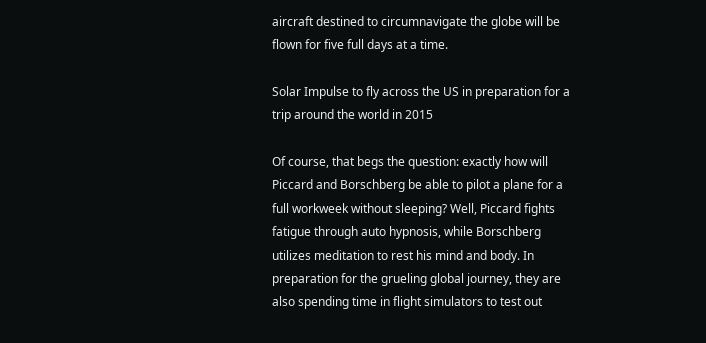aircraft destined to circumnavigate the globe will be flown for five full days at a time.

Solar Impulse to fly across the US in preparation for a trip around the world in 2015

Of course, that begs the question: exactly how will Piccard and Borschberg be able to pilot a plane for a full workweek without sleeping? Well, Piccard fights fatigue through auto hypnosis, while Borschberg utilizes meditation to rest his mind and body. In preparation for the grueling global journey, they are also spending time in flight simulators to test out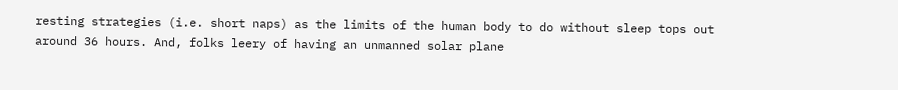resting strategies (i.e. short naps) as the limits of the human body to do without sleep tops out around 36 hours. And, folks leery of having an unmanned solar plane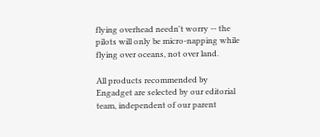flying overhead needn't worry -- the pilots will only be micro-napping while flying over oceans, not over land.

All products recommended by Engadget are selected by our editorial team, independent of our parent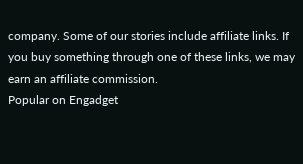company. Some of our stories include affiliate links. If you buy something through one of these links, we may earn an affiliate commission.
Popular on Engadget